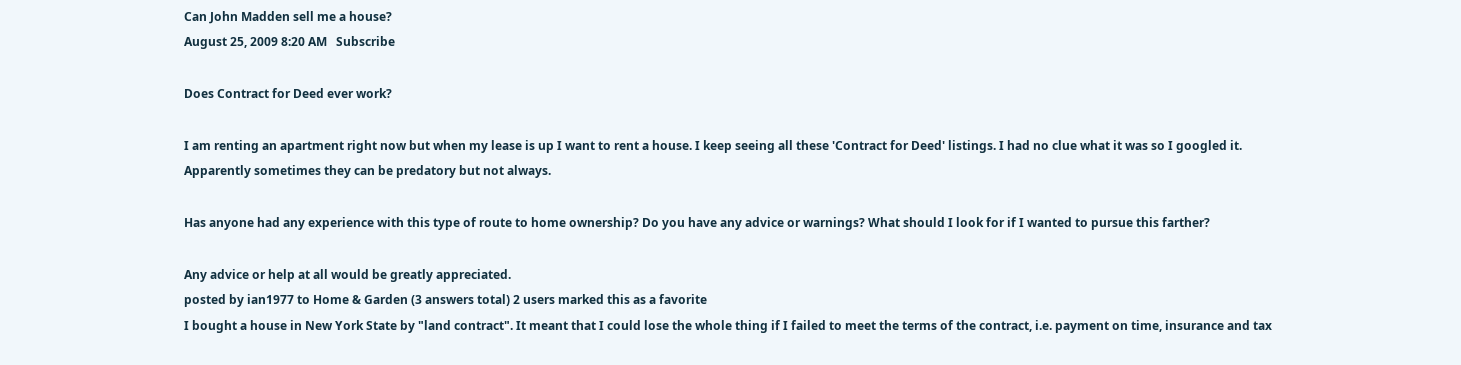Can John Madden sell me a house?
August 25, 2009 8:20 AM   Subscribe

Does Contract for Deed ever work?

I am renting an apartment right now but when my lease is up I want to rent a house. I keep seeing all these 'Contract for Deed' listings. I had no clue what it was so I googled it. Apparently sometimes they can be predatory but not always.

Has anyone had any experience with this type of route to home ownership? Do you have any advice or warnings? What should I look for if I wanted to pursue this farther?

Any advice or help at all would be greatly appreciated.
posted by ian1977 to Home & Garden (3 answers total) 2 users marked this as a favorite
I bought a house in New York State by "land contract". It meant that I could lose the whole thing if I failed to meet the terms of the contract, i.e. payment on time, insurance and tax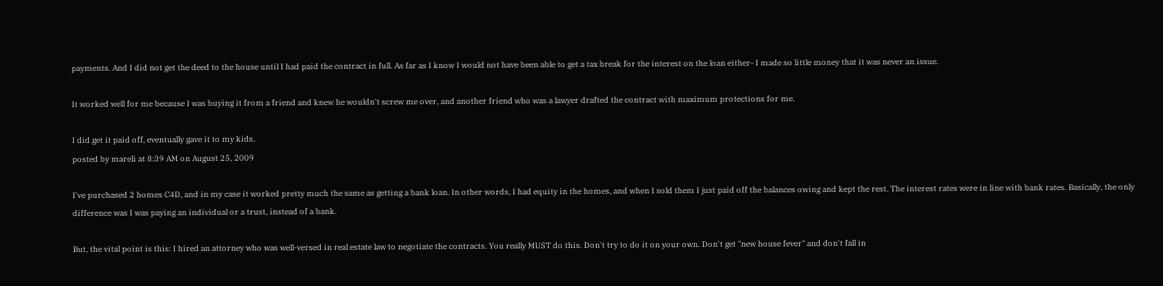payments. And I did not get the deed to the house until I had paid the contract in full. As far as I know I would not have been able to get a tax break for the interest on the loan either- I made so little money that it was never an issue.

It worked well for me because I was buying it from a friend and knew he wouldn't screw me over, and another friend who was a lawyer drafted the contract with maximum protections for me.

I did get it paid off, eventually gave it to my kids.
posted by mareli at 8:39 AM on August 25, 2009

I've purchased 2 homes C4D, and in my case it worked pretty much the same as getting a bank loan. In other words, I had equity in the homes, and when I sold them I just paid off the balances owing and kept the rest. The interest rates were in line with bank rates. Basically, the only difference was I was paying an individual or a trust, instead of a bank.

But, the vital point is this: I hired an attorney who was well-versed in real estate law to negotiate the contracts. You really MUST do this. Don't try to do it on your own. Don't get "new house fever" and don't fall in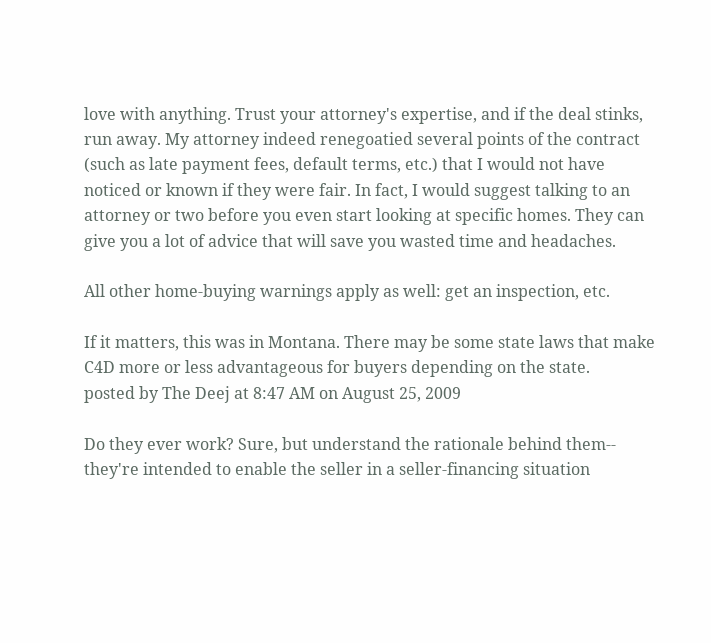love with anything. Trust your attorney's expertise, and if the deal stinks, run away. My attorney indeed renegoatied several points of the contract (such as late payment fees, default terms, etc.) that I would not have noticed or known if they were fair. In fact, I would suggest talking to an attorney or two before you even start looking at specific homes. They can give you a lot of advice that will save you wasted time and headaches.

All other home-buying warnings apply as well: get an inspection, etc.

If it matters, this was in Montana. There may be some state laws that make C4D more or less advantageous for buyers depending on the state.
posted by The Deej at 8:47 AM on August 25, 2009

Do they ever work? Sure, but understand the rationale behind them-- they're intended to enable the seller in a seller-financing situation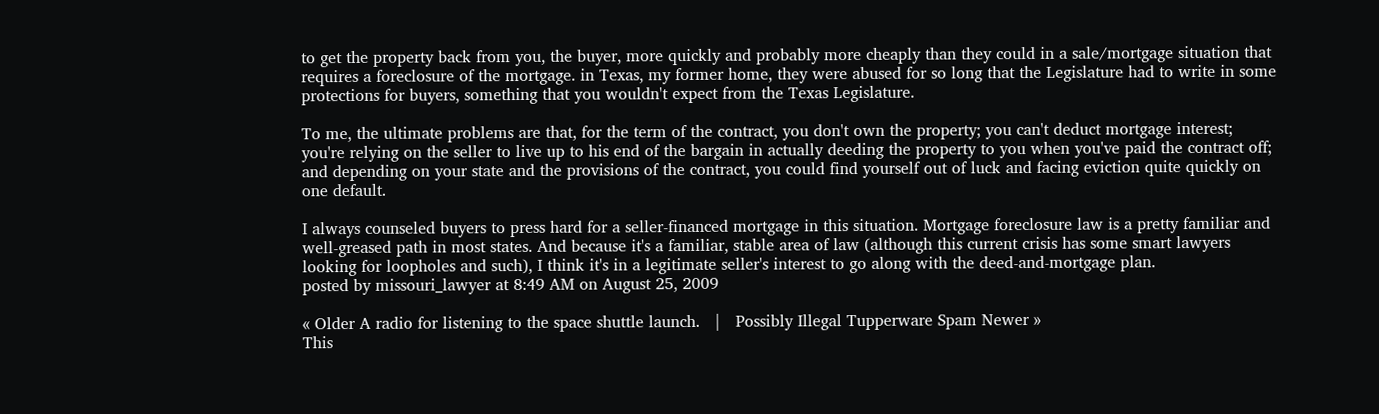to get the property back from you, the buyer, more quickly and probably more cheaply than they could in a sale/mortgage situation that requires a foreclosure of the mortgage. in Texas, my former home, they were abused for so long that the Legislature had to write in some protections for buyers, something that you wouldn't expect from the Texas Legislature.

To me, the ultimate problems are that, for the term of the contract, you don't own the property; you can't deduct mortgage interest; you're relying on the seller to live up to his end of the bargain in actually deeding the property to you when you've paid the contract off; and depending on your state and the provisions of the contract, you could find yourself out of luck and facing eviction quite quickly on one default.

I always counseled buyers to press hard for a seller-financed mortgage in this situation. Mortgage foreclosure law is a pretty familiar and well-greased path in most states. And because it's a familiar, stable area of law (although this current crisis has some smart lawyers looking for loopholes and such), I think it's in a legitimate seller's interest to go along with the deed-and-mortgage plan.
posted by missouri_lawyer at 8:49 AM on August 25, 2009

« Older A radio for listening to the space shuttle launch.   |   Possibly Illegal Tupperware Spam Newer »
This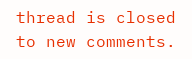thread is closed to new comments.